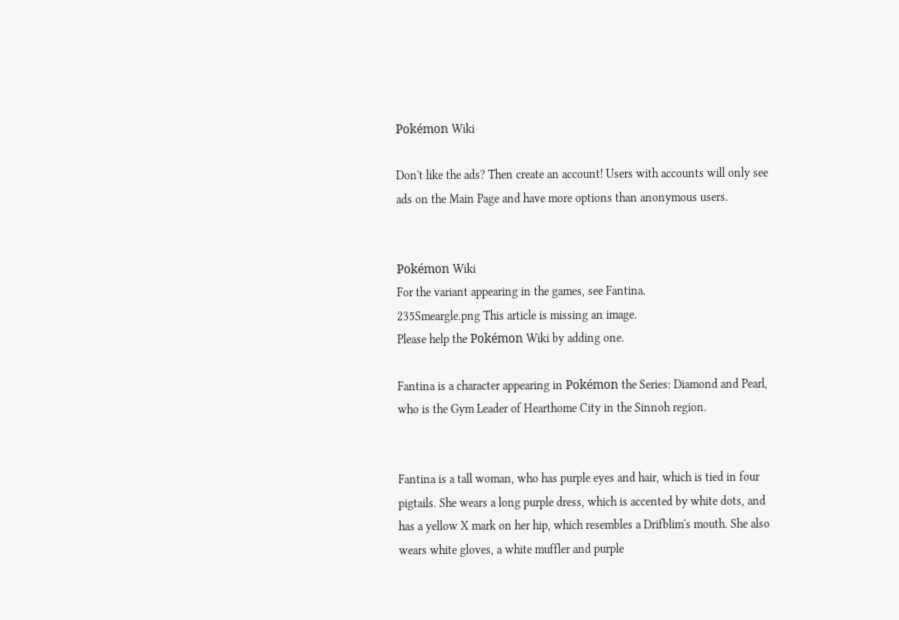Pokémon Wiki

Don't like the ads? Then create an account! Users with accounts will only see ads on the Main Page and have more options than anonymous users.


Pokémon Wiki
For the variant appearing in the games, see Fantina.
235Smeargle.png This article is missing an image.
Please help the Pokémon Wiki by adding one.

Fantina is a character appearing in Pokémon the Series: Diamond and Pearl, who is the Gym Leader of Hearthome City in the Sinnoh region.


Fantina is a tall woman, who has purple eyes and hair, which is tied in four pigtails. She wears a long purple dress, which is accented by white dots, and has a yellow X mark on her hip, which resembles a Drifblim's mouth. She also wears white gloves, a white muffler and purple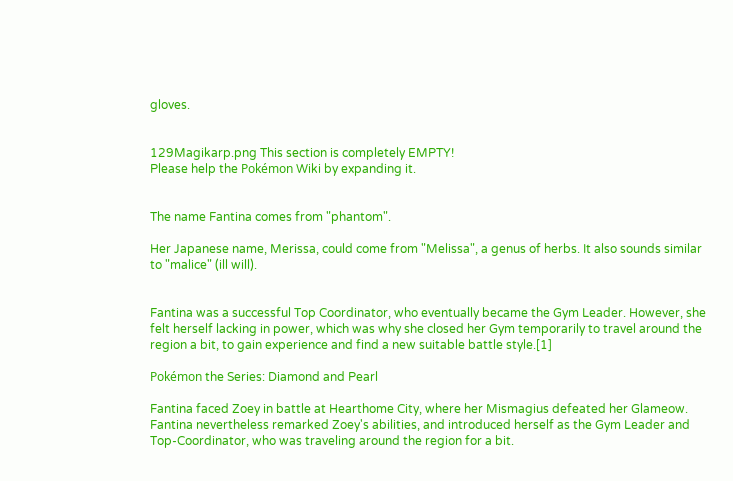gloves.


129Magikarp.png This section is completely EMPTY!
Please help the Pokémon Wiki by expanding it.


The name Fantina comes from "phantom".

Her Japanese name, Merissa, could come from "Melissa", a genus of herbs. It also sounds similar to "malice" (ill will).


Fantina was a successful Top Coordinator, who eventually became the Gym Leader. However, she felt herself lacking in power, which was why she closed her Gym temporarily to travel around the region a bit, to gain experience and find a new suitable battle style.[1]

Pokémon the Series: Diamond and Pearl

Fantina faced Zoey in battle at Hearthome City, where her Mismagius defeated her Glameow. Fantina nevertheless remarked Zoey's abilities, and introduced herself as the Gym Leader and Top-Coordinator, who was traveling around the region for a bit.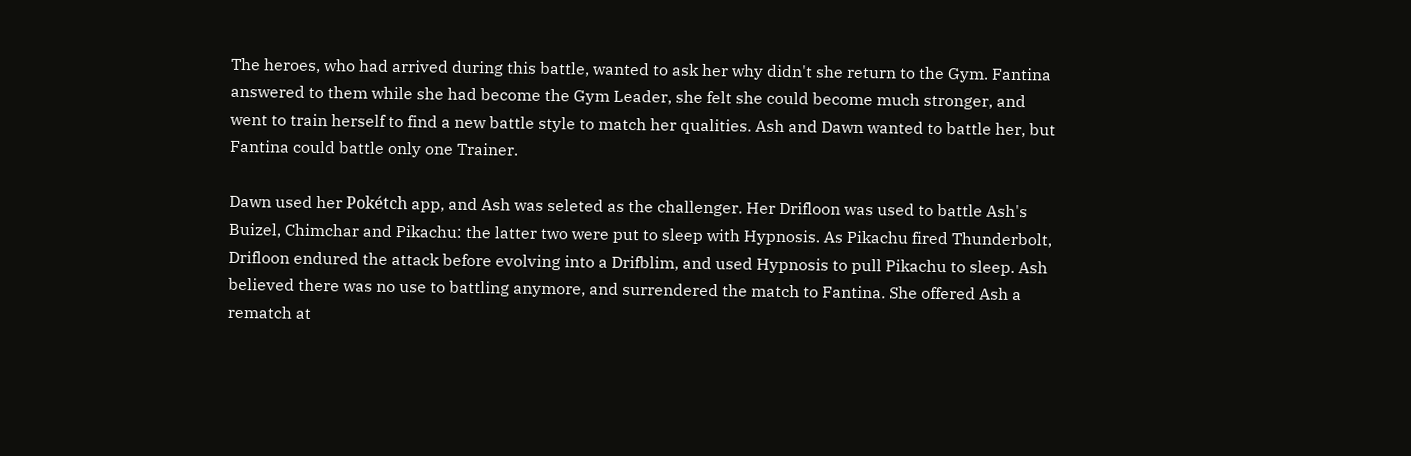The heroes, who had arrived during this battle, wanted to ask her why didn't she return to the Gym. Fantina answered to them while she had become the Gym Leader, she felt she could become much stronger, and went to train herself to find a new battle style to match her qualities. Ash and Dawn wanted to battle her, but Fantina could battle only one Trainer.

Dawn used her Pokétch app, and Ash was seleted as the challenger. Her Drifloon was used to battle Ash's Buizel, Chimchar and Pikachu: the latter two were put to sleep with Hypnosis. As Pikachu fired Thunderbolt, Drifloon endured the attack before evolving into a Drifblim, and used Hypnosis to pull Pikachu to sleep. Ash believed there was no use to battling anymore, and surrendered the match to Fantina. She offered Ash a rematch at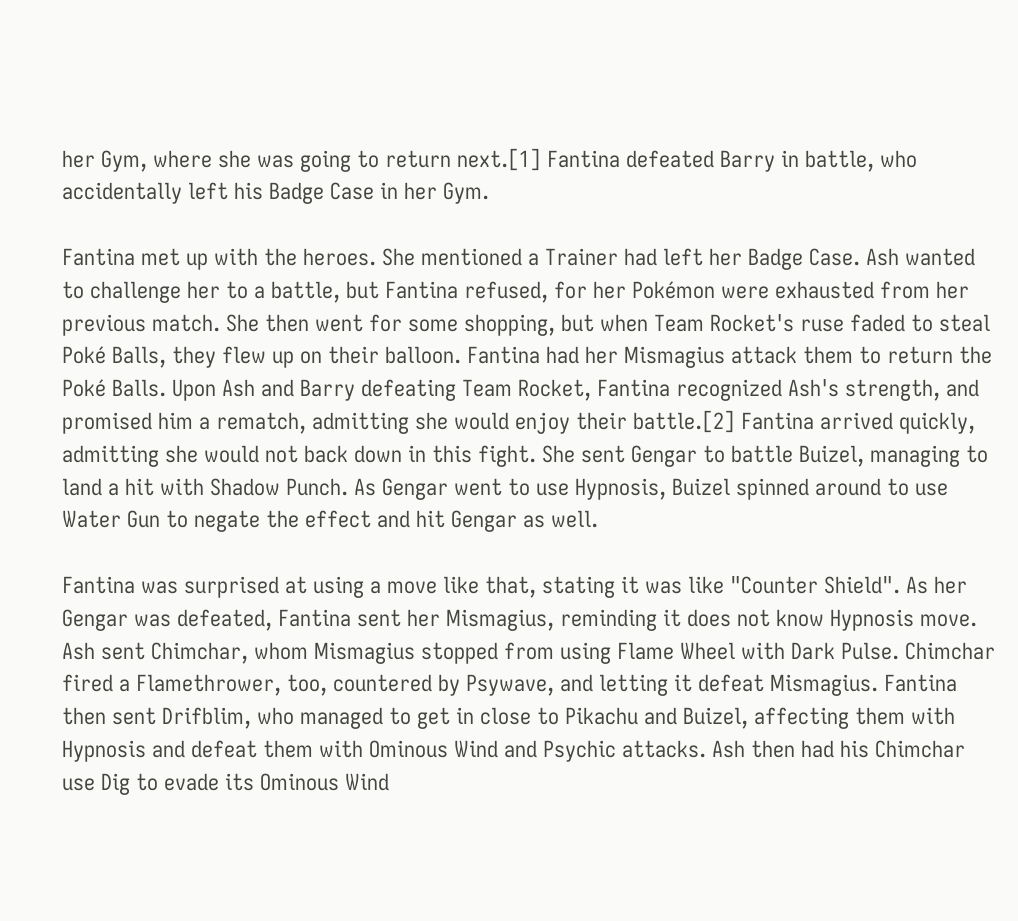her Gym, where she was going to return next.[1] Fantina defeated Barry in battle, who accidentally left his Badge Case in her Gym.

Fantina met up with the heroes. She mentioned a Trainer had left her Badge Case. Ash wanted to challenge her to a battle, but Fantina refused, for her Pokémon were exhausted from her previous match. She then went for some shopping, but when Team Rocket's ruse faded to steal Poké Balls, they flew up on their balloon. Fantina had her Mismagius attack them to return the Poké Balls. Upon Ash and Barry defeating Team Rocket, Fantina recognized Ash's strength, and promised him a rematch, admitting she would enjoy their battle.[2] Fantina arrived quickly, admitting she would not back down in this fight. She sent Gengar to battle Buizel, managing to land a hit with Shadow Punch. As Gengar went to use Hypnosis, Buizel spinned around to use Water Gun to negate the effect and hit Gengar as well.

Fantina was surprised at using a move like that, stating it was like "Counter Shield". As her Gengar was defeated, Fantina sent her Mismagius, reminding it does not know Hypnosis move. Ash sent Chimchar, whom Mismagius stopped from using Flame Wheel with Dark Pulse. Chimchar fired a Flamethrower, too, countered by Psywave, and letting it defeat Mismagius. Fantina then sent Drifblim, who managed to get in close to Pikachu and Buizel, affecting them with Hypnosis and defeat them with Ominous Wind and Psychic attacks. Ash then had his Chimchar use Dig to evade its Ominous Wind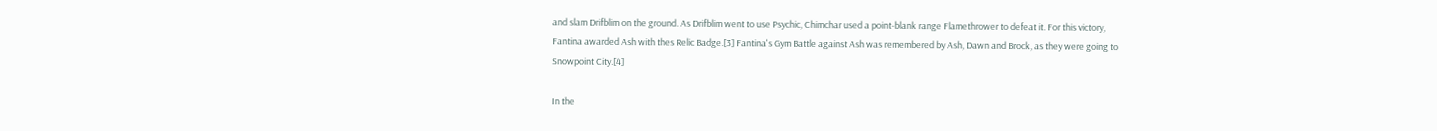and slam Drifblim on the ground. As Drifblim went to use Psychic, Chimchar used a point-blank range Flamethrower to defeat it. For this victory, Fantina awarded Ash with thes Relic Badge.[3] Fantina's Gym Battle against Ash was remembered by Ash, Dawn and Brock, as they were going to Snowpoint City.[4]

In the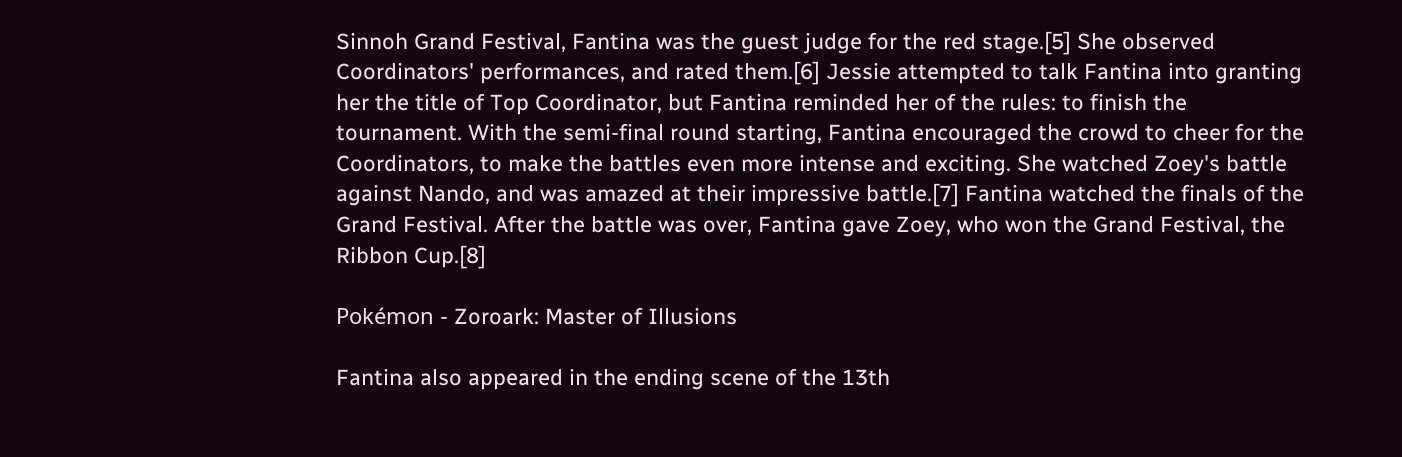Sinnoh Grand Festival, Fantina was the guest judge for the red stage.[5] She observed Coordinators' performances, and rated them.[6] Jessie attempted to talk Fantina into granting her the title of Top Coordinator, but Fantina reminded her of the rules: to finish the tournament. With the semi-final round starting, Fantina encouraged the crowd to cheer for the Coordinators, to make the battles even more intense and exciting. She watched Zoey's battle against Nando, and was amazed at their impressive battle.[7] Fantina watched the finals of the Grand Festival. After the battle was over, Fantina gave Zoey, who won the Grand Festival, the Ribbon Cup.[8]

Pokémon - Zoroark: Master of Illusions

Fantina also appeared in the ending scene of the 13th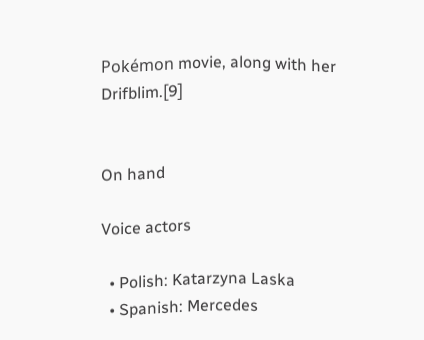Pokémon movie, along with her Drifblim.[9]


On hand

Voice actors

  • Polish: Katarzyna Laska
  • Spanish: Mercedes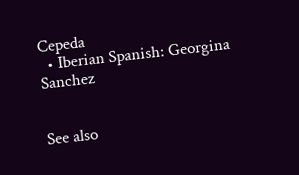Cepeda
  • Iberian Spanish: Georgina Sanchez


See also